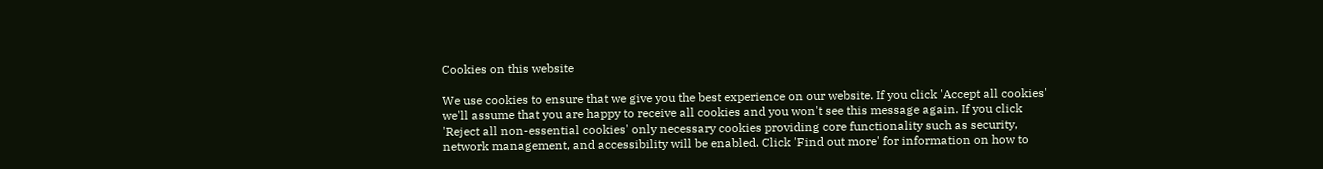Cookies on this website

We use cookies to ensure that we give you the best experience on our website. If you click 'Accept all cookies' we'll assume that you are happy to receive all cookies and you won't see this message again. If you click 'Reject all non-essential cookies' only necessary cookies providing core functionality such as security, network management, and accessibility will be enabled. Click 'Find out more' for information on how to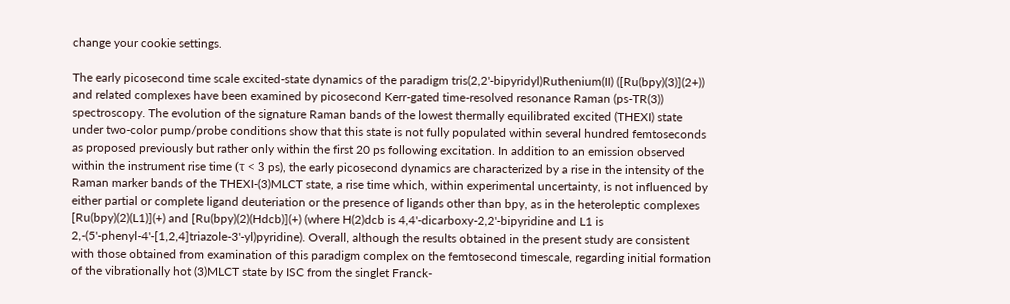change your cookie settings.

The early picosecond time scale excited-state dynamics of the paradigm tris(2,2'-bipyridyl)Ruthenium(II) ([Ru(bpy)(3)](2+)) and related complexes have been examined by picosecond Kerr-gated time-resolved resonance Raman (ps-TR(3)) spectroscopy. The evolution of the signature Raman bands of the lowest thermally equilibrated excited (THEXI) state under two-color pump/probe conditions show that this state is not fully populated within several hundred femtoseconds as proposed previously but rather only within the first 20 ps following excitation. In addition to an emission observed within the instrument rise time (τ < 3 ps), the early picosecond dynamics are characterized by a rise in the intensity of the Raman marker bands of the THEXI-(3)MLCT state, a rise time which, within experimental uncertainty, is not influenced by either partial or complete ligand deuteriation or the presence of ligands other than bpy, as in the heteroleptic complexes [Ru(bpy)(2)(L1)](+) and [Ru(bpy)(2)(Hdcb)](+) (where H(2)dcb is 4,4'-dicarboxy-2,2'-bipyridine and L1 is 2,-(5'-phenyl-4'-[1,2,4]triazole-3'-yl)pyridine). Overall, although the results obtained in the present study are consistent with those obtained from examination of this paradigm complex on the femtosecond timescale, regarding initial formation of the vibrationally hot (3)MLCT state by ISC from the singlet Franck-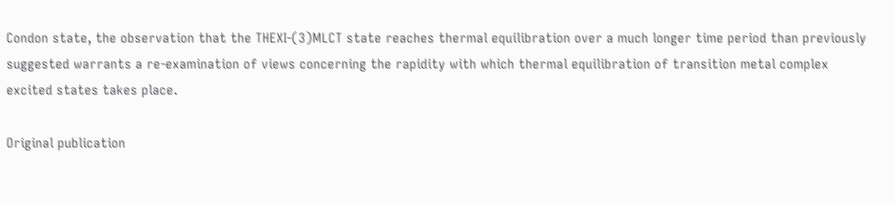Condon state, the observation that the THEXI-(3)MLCT state reaches thermal equilibration over a much longer time period than previously suggested warrants a re-examination of views concerning the rapidity with which thermal equilibration of transition metal complex excited states takes place.

Original publication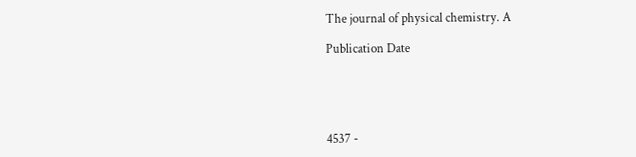The journal of physical chemistry. A

Publication Date





4537 -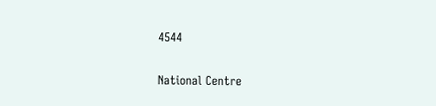4544


National Centre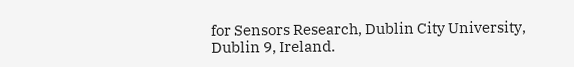for Sensors Research, Dublin City University, Dublin 9, Ireland.